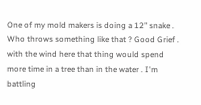One of my mold makers is doing a 12" snake . Who throws something like that ? Good Grief . with the wind here that thing would spend more time in a tree than in the water . I'm battling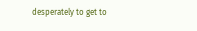desperately to get to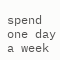spend one day a week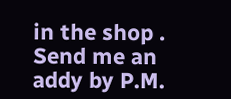in the shop . Send me an addy by P.M.